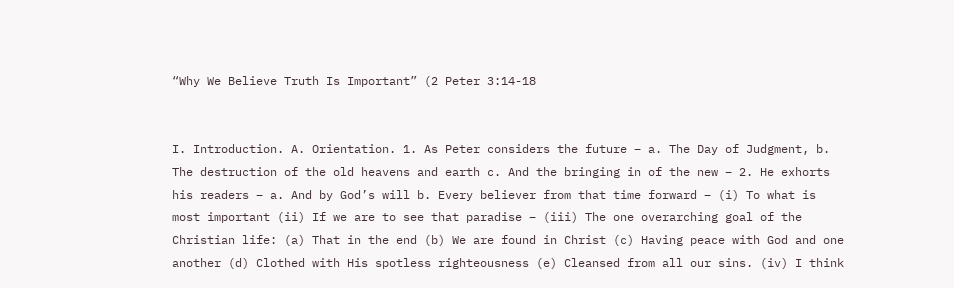“Why We Believe Truth Is Important” (2 Peter 3:14-18


I. Introduction. A. Orientation. 1. As Peter considers the future – a. The Day of Judgment, b. The destruction of the old heavens and earth c. And the bringing in of the new – 2. He exhorts his readers – a. And by God’s will b. Every believer from that time forward – (i) To what is most important (ii) If we are to see that paradise – (iii) The one overarching goal of the Christian life: (a) That in the end (b) We are found in Christ (c) Having peace with God and one another (d) Clothed with His spotless righteousness (e) Cleansed from all our sins. (iv) I think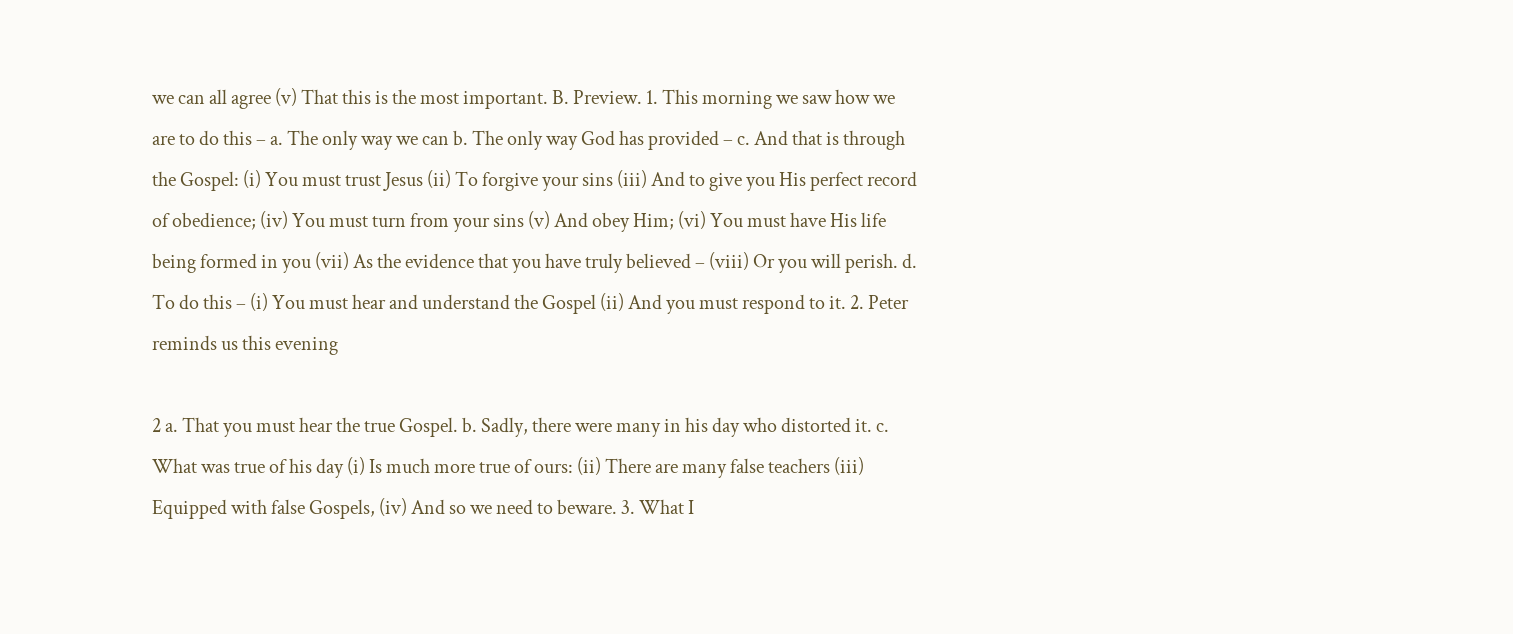we can all agree (v) That this is the most important. B. Preview. 1. This morning we saw how we are to do this – a. The only way we can b. The only way God has provided – c. And that is through the Gospel: (i) You must trust Jesus (ii) To forgive your sins (iii) And to give you His perfect record of obedience; (iv) You must turn from your sins (v) And obey Him; (vi) You must have His life being formed in you (vii) As the evidence that you have truly believed – (viii) Or you will perish. d. To do this – (i) You must hear and understand the Gospel (ii) And you must respond to it. 2. Peter reminds us this evening

2 a. That you must hear the true Gospel. b. Sadly, there were many in his day who distorted it. c. What was true of his day (i) Is much more true of ours: (ii) There are many false teachers (iii) Equipped with false Gospels, (iv) And so we need to beware. 3. What I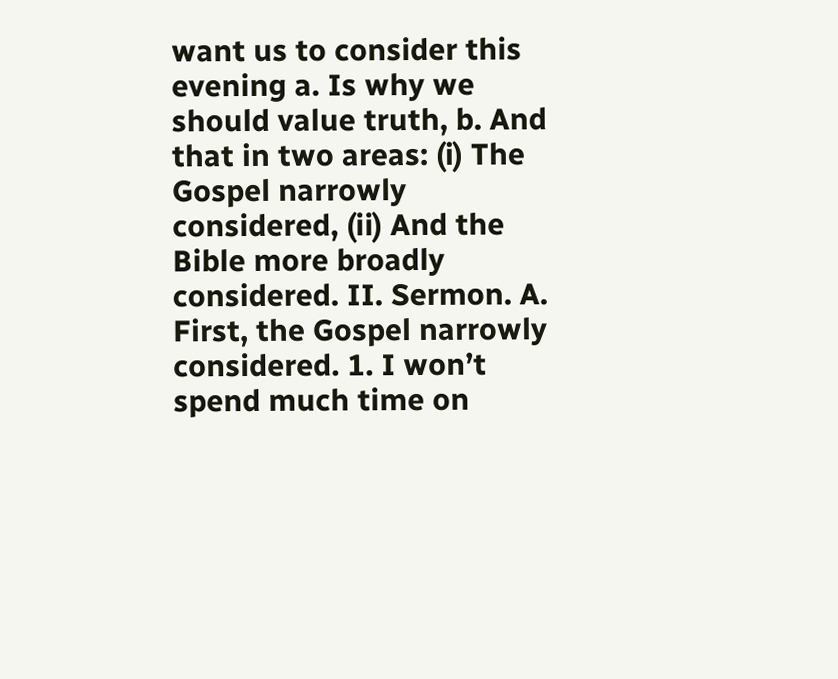want us to consider this evening a. Is why we should value truth, b. And that in two areas: (i) The Gospel narrowly considered, (ii) And the Bible more broadly considered. II. Sermon. A. First, the Gospel narrowly considered. 1. I won’t spend much time on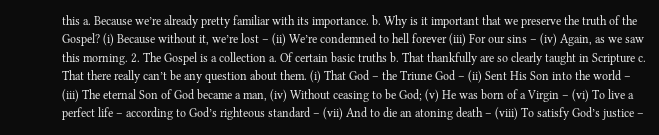this a. Because we’re already pretty familiar with its importance. b. Why is it important that we preserve the truth of the Gospel? (i) Because without it, we’re lost – (ii) We’re condemned to hell forever (iii) For our sins – (iv) Again, as we saw this morning. 2. The Gospel is a collection a. Of certain basic truths b. That thankfully are so clearly taught in Scripture c. That there really can’t be any question about them. (i) That God – the Triune God – (ii) Sent His Son into the world – (iii) The eternal Son of God became a man, (iv) Without ceasing to be God; (v) He was born of a Virgin – (vi) To live a perfect life – according to God’s righteous standard – (vii) And to die an atoning death – (viii) To satisfy God’s justice –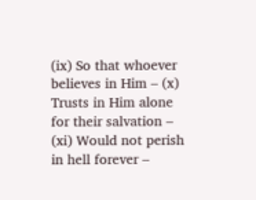(ix) So that whoever believes in Him – (x) Trusts in Him alone for their salvation – (xi) Would not perish in hell forever –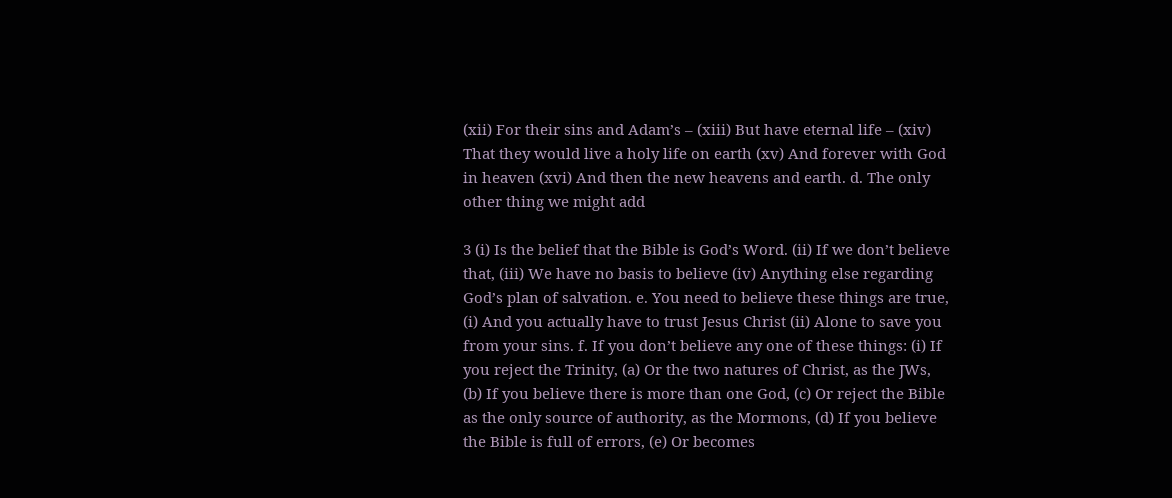(xii) For their sins and Adam’s – (xiii) But have eternal life – (xiv) That they would live a holy life on earth (xv) And forever with God in heaven (xvi) And then the new heavens and earth. d. The only other thing we might add

3 (i) Is the belief that the Bible is God’s Word. (ii) If we don’t believe that, (iii) We have no basis to believe (iv) Anything else regarding God’s plan of salvation. e. You need to believe these things are true, (i) And you actually have to trust Jesus Christ (ii) Alone to save you from your sins. f. If you don’t believe any one of these things: (i) If you reject the Trinity, (a) Or the two natures of Christ, as the JWs, (b) If you believe there is more than one God, (c) Or reject the Bible as the only source of authority, as the Mormons, (d) If you believe the Bible is full of errors, (e) Or becomes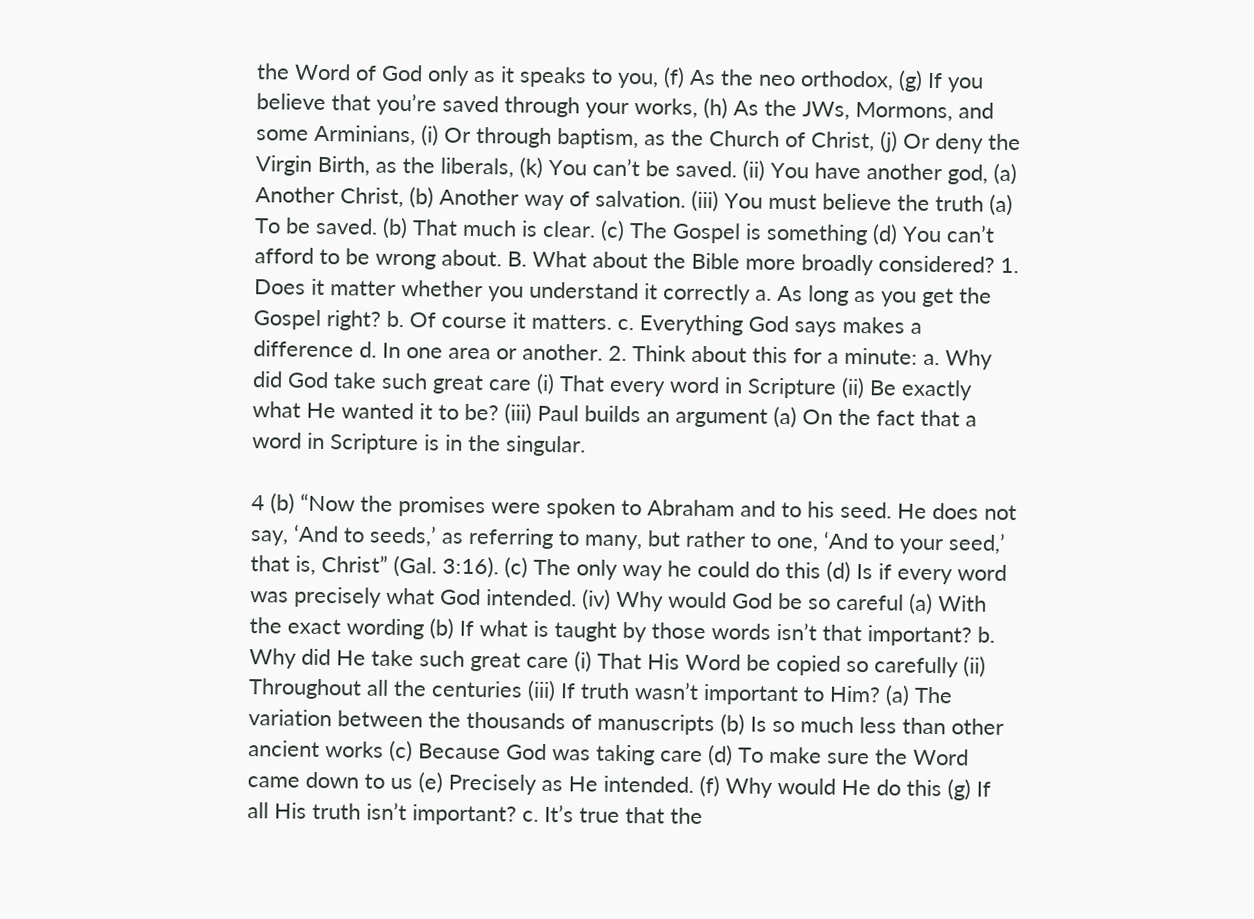the Word of God only as it speaks to you, (f) As the neo orthodox, (g) If you believe that you’re saved through your works, (h) As the JWs, Mormons, and some Arminians, (i) Or through baptism, as the Church of Christ, (j) Or deny the Virgin Birth, as the liberals, (k) You can’t be saved. (ii) You have another god, (a) Another Christ, (b) Another way of salvation. (iii) You must believe the truth (a) To be saved. (b) That much is clear. (c) The Gospel is something (d) You can’t afford to be wrong about. B. What about the Bible more broadly considered? 1. Does it matter whether you understand it correctly a. As long as you get the Gospel right? b. Of course it matters. c. Everything God says makes a difference d. In one area or another. 2. Think about this for a minute: a. Why did God take such great care (i) That every word in Scripture (ii) Be exactly what He wanted it to be? (iii) Paul builds an argument (a) On the fact that a word in Scripture is in the singular.

4 (b) “Now the promises were spoken to Abraham and to his seed. He does not say, ‘And to seeds,’ as referring to many, but rather to one, ‘And to your seed,’ that is, Christ” (Gal. 3:16). (c) The only way he could do this (d) Is if every word was precisely what God intended. (iv) Why would God be so careful (a) With the exact wording (b) If what is taught by those words isn’t that important? b. Why did He take such great care (i) That His Word be copied so carefully (ii) Throughout all the centuries (iii) If truth wasn’t important to Him? (a) The variation between the thousands of manuscripts (b) Is so much less than other ancient works (c) Because God was taking care (d) To make sure the Word came down to us (e) Precisely as He intended. (f) Why would He do this (g) If all His truth isn’t important? c. It’s true that the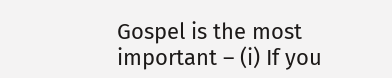Gospel is the most important – (i) If you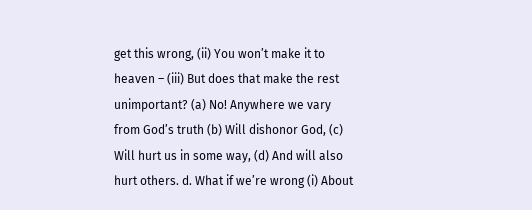get this wrong, (ii) You won’t make it to heaven – (iii) But does that make the rest unimportant? (a) No! Anywhere we vary from God’s truth (b) Will dishonor God, (c) Will hurt us in some way, (d) And will also hurt others. d. What if we’re wrong (i) About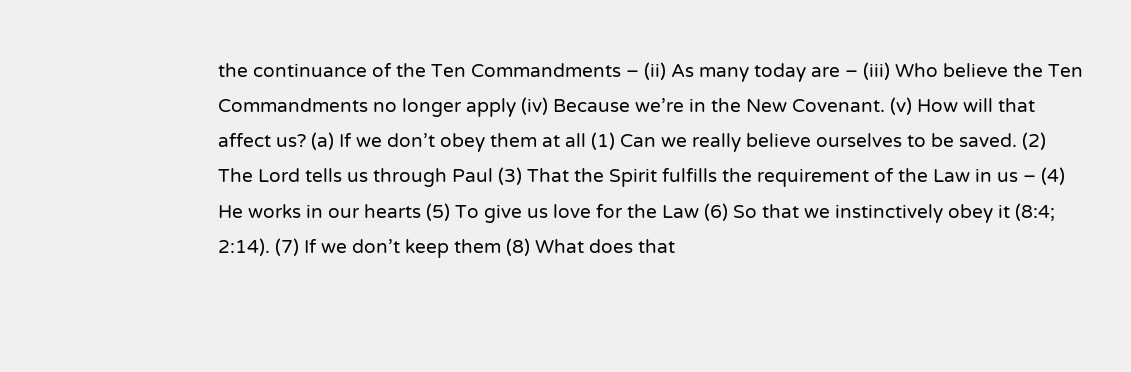the continuance of the Ten Commandments – (ii) As many today are – (iii) Who believe the Ten Commandments no longer apply (iv) Because we’re in the New Covenant. (v) How will that affect us? (a) If we don’t obey them at all (1) Can we really believe ourselves to be saved. (2) The Lord tells us through Paul (3) That the Spirit fulfills the requirement of the Law in us – (4) He works in our hearts (5) To give us love for the Law (6) So that we instinctively obey it (8:4; 2:14). (7) If we don’t keep them (8) What does that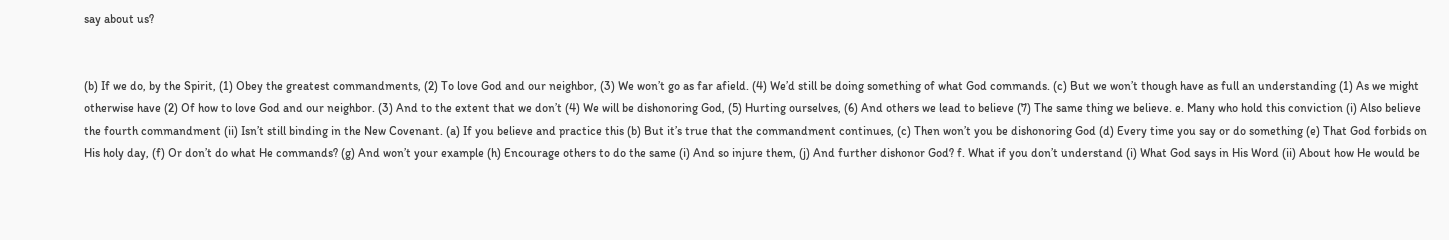say about us?


(b) If we do, by the Spirit, (1) Obey the greatest commandments, (2) To love God and our neighbor, (3) We won’t go as far afield. (4) We’d still be doing something of what God commands. (c) But we won’t though have as full an understanding (1) As we might otherwise have (2) Of how to love God and our neighbor. (3) And to the extent that we don’t (4) We will be dishonoring God, (5) Hurting ourselves, (6) And others we lead to believe (7) The same thing we believe. e. Many who hold this conviction (i) Also believe the fourth commandment (ii) Isn’t still binding in the New Covenant. (a) If you believe and practice this (b) But it’s true that the commandment continues, (c) Then won’t you be dishonoring God (d) Every time you say or do something (e) That God forbids on His holy day, (f) Or don’t do what He commands? (g) And won’t your example (h) Encourage others to do the same (i) And so injure them, (j) And further dishonor God? f. What if you don’t understand (i) What God says in His Word (ii) About how He would be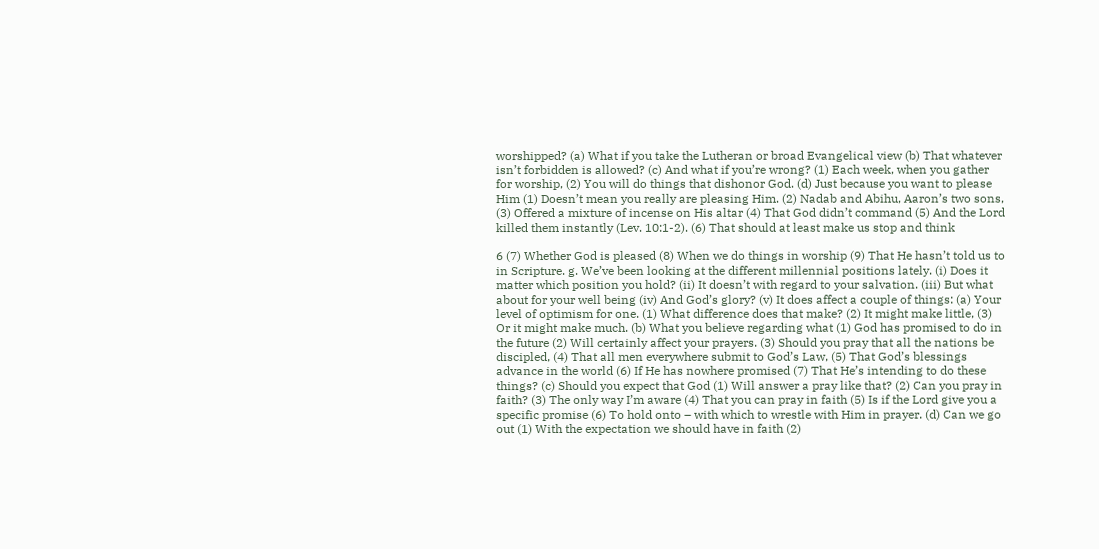worshipped? (a) What if you take the Lutheran or broad Evangelical view (b) That whatever isn’t forbidden is allowed? (c) And what if you’re wrong? (1) Each week, when you gather for worship, (2) You will do things that dishonor God. (d) Just because you want to please Him (1) Doesn’t mean you really are pleasing Him. (2) Nadab and Abihu, Aaron’s two sons, (3) Offered a mixture of incense on His altar (4) That God didn’t command (5) And the Lord killed them instantly (Lev. 10:1-2). (6) That should at least make us stop and think

6 (7) Whether God is pleased (8) When we do things in worship (9) That He hasn’t told us to in Scripture. g. We’ve been looking at the different millennial positions lately. (i) Does it matter which position you hold? (ii) It doesn’t with regard to your salvation. (iii) But what about for your well being (iv) And God’s glory? (v) It does affect a couple of things: (a) Your level of optimism for one. (1) What difference does that make? (2) It might make little, (3) Or it might make much. (b) What you believe regarding what (1) God has promised to do in the future (2) Will certainly affect your prayers. (3) Should you pray that all the nations be discipled, (4) That all men everywhere submit to God’s Law, (5) That God’s blessings advance in the world (6) If He has nowhere promised (7) That He’s intending to do these things? (c) Should you expect that God (1) Will answer a pray like that? (2) Can you pray in faith? (3) The only way I’m aware (4) That you can pray in faith (5) Is if the Lord give you a specific promise (6) To hold onto – with which to wrestle with Him in prayer. (d) Can we go out (1) With the expectation we should have in faith (2)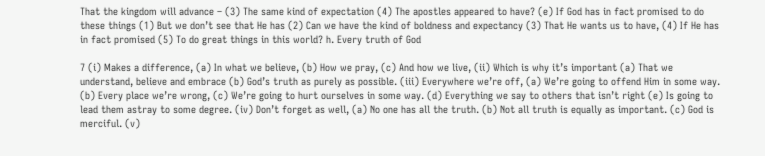That the kingdom will advance – (3) The same kind of expectation (4) The apostles appeared to have? (e) If God has in fact promised to do these things (1) But we don’t see that He has (2) Can we have the kind of boldness and expectancy (3) That He wants us to have, (4) If He has in fact promised (5) To do great things in this world? h. Every truth of God

7 (i) Makes a difference, (a) In what we believe, (b) How we pray, (c) And how we live, (ii) Which is why it’s important (a) That we understand, believe and embrace (b) God’s truth as purely as possible. (iii) Everywhere we’re off, (a) We’re going to offend Him in some way. (b) Every place we’re wrong, (c) We’re going to hurt ourselves in some way. (d) Everything we say to others that isn’t right (e) Is going to lead them astray to some degree. (iv) Don’t forget as well, (a) No one has all the truth. (b) Not all truth is equally as important. (c) God is merciful. (v)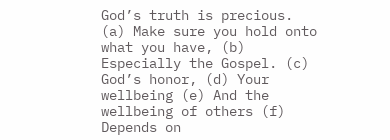God’s truth is precious. (a) Make sure you hold onto what you have, (b) Especially the Gospel. (c) God’s honor, (d) Your wellbeing (e) And the wellbeing of others (f) Depends on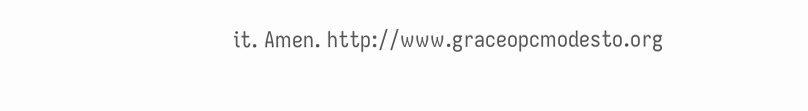it. Amen. http://www.graceopcmodesto.org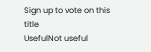Sign up to vote on this title
UsefulNot useful